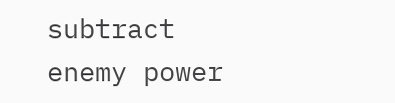subtract enemy power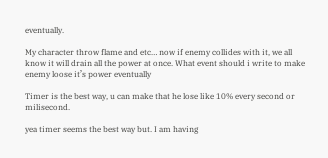eventually.

My character throw flame and etc… now if enemy collides with it, we all know it will drain all the power at once. What event should i write to make enemy loose it’s power eventually

Timer is the best way, u can make that he lose like 10% every second or milisecond.

yea timer seems the best way but. I am having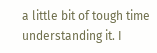a little bit of tough time understanding it. I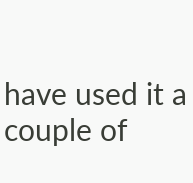have used it a couple of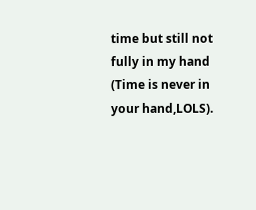time but still not fully in my hand (Time is never in your hand,LOLS).